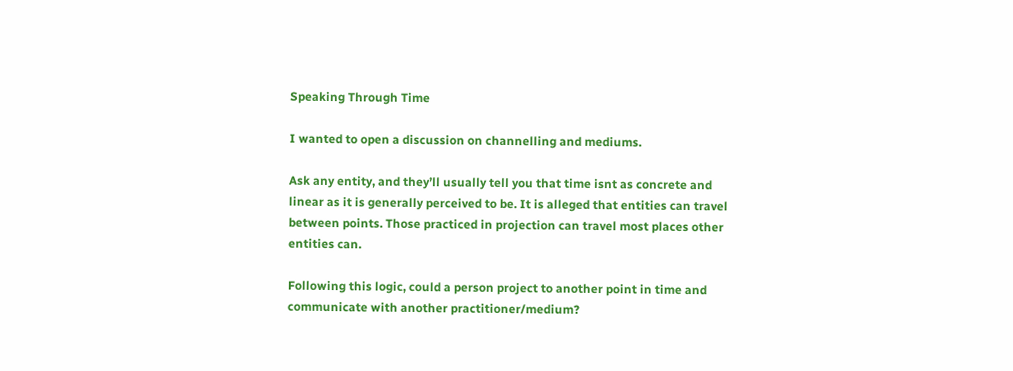Speaking Through Time

I wanted to open a discussion on channelling and mediums.

Ask any entity, and they’ll usually tell you that time isnt as concrete and linear as it is generally perceived to be. It is alleged that entities can travel between points. Those practiced in projection can travel most places other entities can.

Following this logic, could a person project to another point in time and communicate with another practitioner/medium?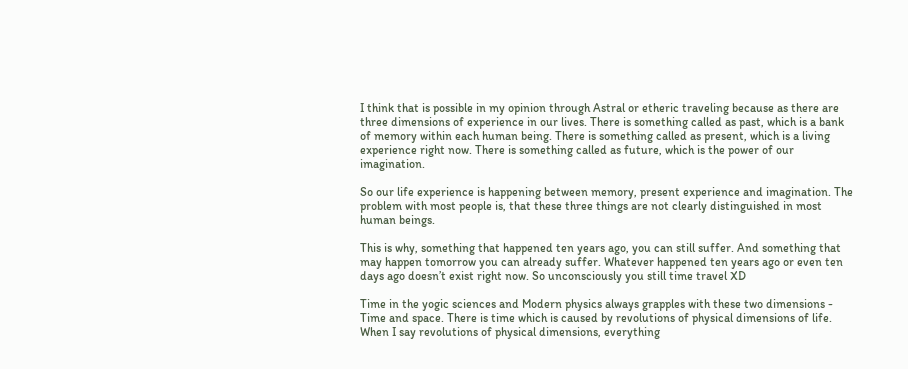I think that is possible in my opinion through Astral or etheric traveling because as there are three dimensions of experience in our lives. There is something called as past, which is a bank of memory within each human being. There is something called as present, which is a living experience right now. There is something called as future, which is the power of our imagination.

So our life experience is happening between memory, present experience and imagination. The problem with most people is, that these three things are not clearly distinguished in most human beings.

This is why, something that happened ten years ago, you can still suffer. And something that may happen tomorrow you can already suffer. Whatever happened ten years ago or even ten days ago doesn’t exist right now. So unconsciously you still time travel XD

Time in the yogic sciences and Modern physics always grapples with these two dimensions - Time and space. There is time which is caused by revolutions of physical dimensions of life. When I say revolutions of physical dimensions, everything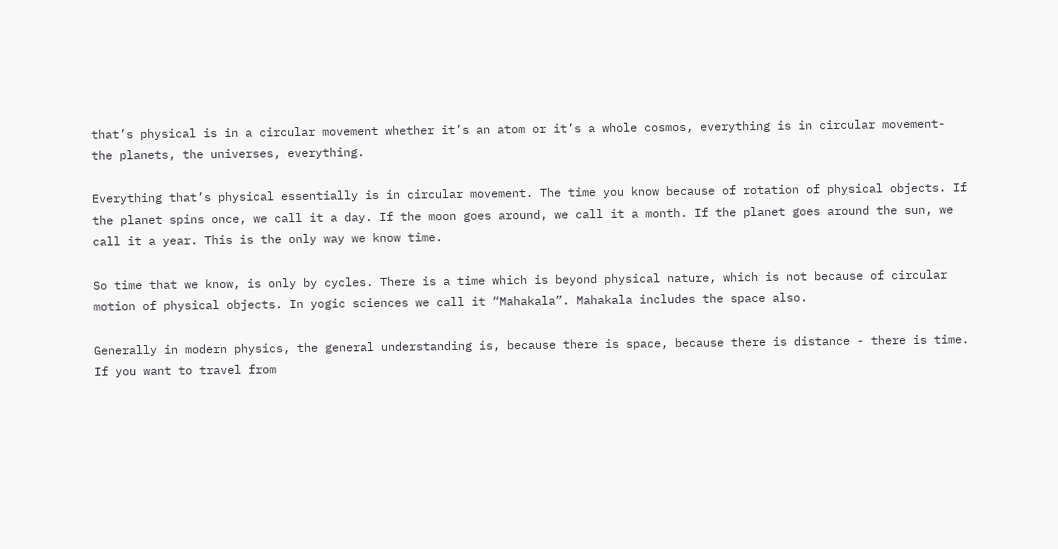that’s physical is in a circular movement whether it’s an atom or it’s a whole cosmos, everything is in circular movement- the planets, the universes, everything.

Everything that’s physical essentially is in circular movement. The time you know because of rotation of physical objects. If the planet spins once, we call it a day. If the moon goes around, we call it a month. If the planet goes around the sun, we call it a year. This is the only way we know time.

So time that we know, is only by cycles. There is a time which is beyond physical nature, which is not because of circular motion of physical objects. In yogic sciences we call it “Mahakala”. Mahakala includes the space also.

Generally in modern physics, the general understanding is, because there is space, because there is distance - there is time. If you want to travel from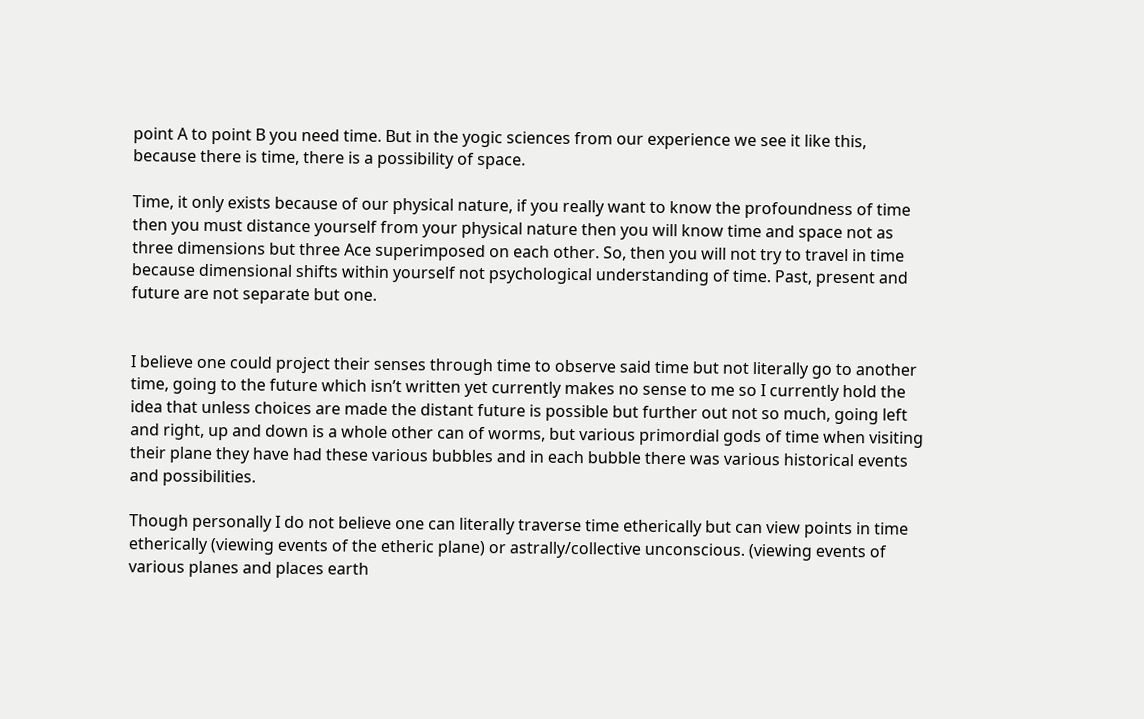point A to point B you need time. But in the yogic sciences from our experience we see it like this, because there is time, there is a possibility of space.

Time, it only exists because of our physical nature, if you really want to know the profoundness of time then you must distance yourself from your physical nature then you will know time and space not as three dimensions but three Ace superimposed on each other. So, then you will not try to travel in time because dimensional shifts within yourself not psychological understanding of time. Past, present and future are not separate but one.


I believe one could project their senses through time to observe said time but not literally go to another time, going to the future which isn’t written yet currently makes no sense to me so I currently hold the idea that unless choices are made the distant future is possible but further out not so much, going left and right, up and down is a whole other can of worms, but various primordial gods of time when visiting their plane they have had these various bubbles and in each bubble there was various historical events and possibilities.

Though personally I do not believe one can literally traverse time etherically but can view points in time etherically (viewing events of the etheric plane) or astrally/collective unconscious. (viewing events of various planes and places earth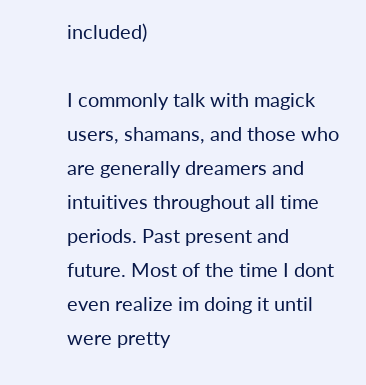included)

I commonly talk with magick users, shamans, and those who are generally dreamers and intuitives throughout all time periods. Past present and future. Most of the time I dont even realize im doing it until were pretty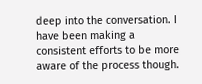deep into the conversation. I have been making a consistent efforts to be more aware of the process though.